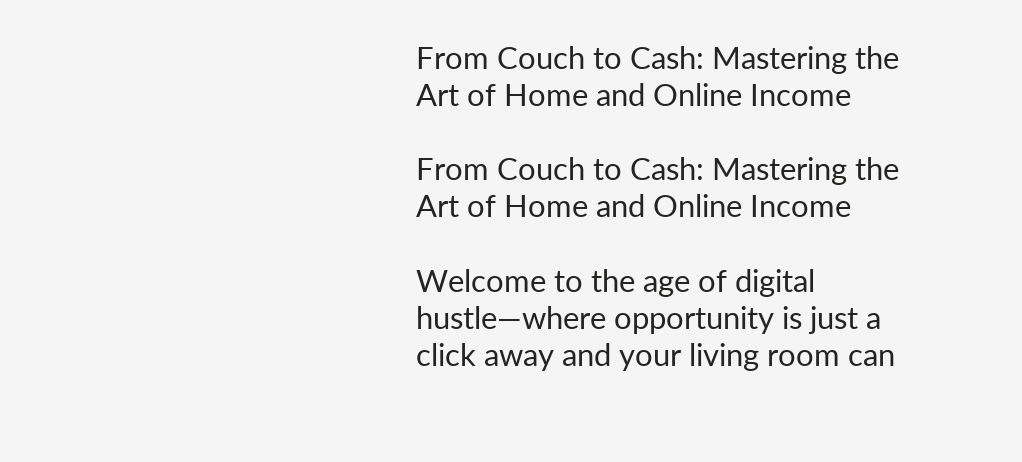From Couch to Cash: Mastering the Art of Home and Online Income

From Couch to Cash: Mastering the Art of Home and Online Income

Welcome to the age of digital hustle—where opportunity is just a click away and your living room can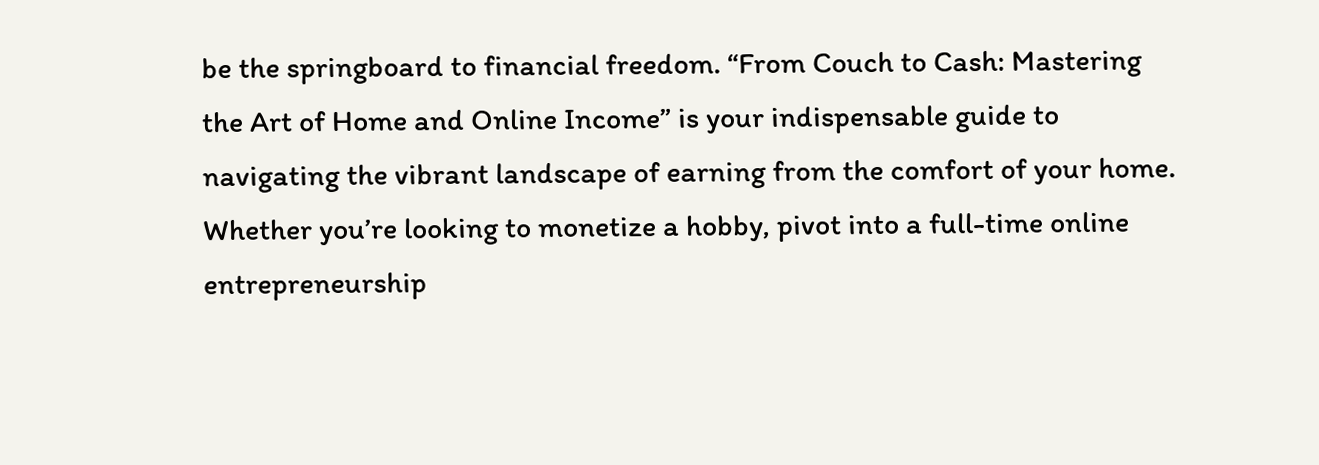be the springboard to financial freedom. “From Couch to Cash: Mastering the Art of Home and Online Income” is your indispensable guide to navigating the vibrant landscape of earning from the comfort of your home. Whether you’re looking to monetize a hobby, pivot into a full-time online entrepreneurship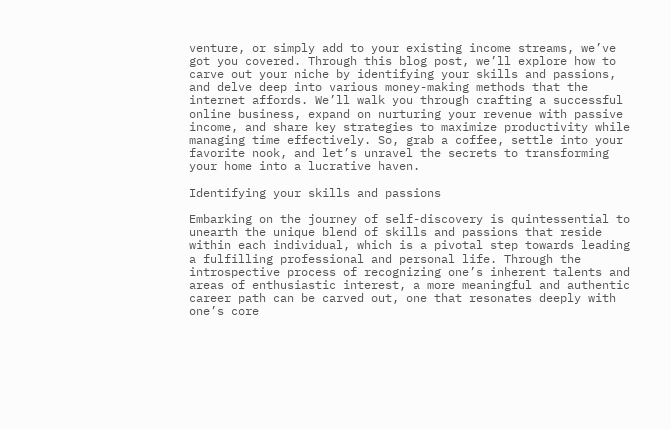venture, or simply add to your existing income streams, we’ve got you covered. Through this blog post, we’ll explore how to carve out your niche by identifying your skills and passions, and delve deep into various money-making methods that the internet affords. We’ll walk you through crafting a successful online business, expand on nurturing your revenue with passive income, and share key strategies to maximize productivity while managing time effectively. So, grab a coffee, settle into your favorite nook, and let’s unravel the secrets to transforming your home into a lucrative haven.

Identifying your skills and passions

Embarking on the journey of self-discovery is quintessential to unearth the unique blend of skills and passions that reside within each individual, which is a pivotal step towards leading a fulfilling professional and personal life. Through the introspective process of recognizing one’s inherent talents and areas of enthusiastic interest, a more meaningful and authentic career path can be carved out, one that resonates deeply with one’s core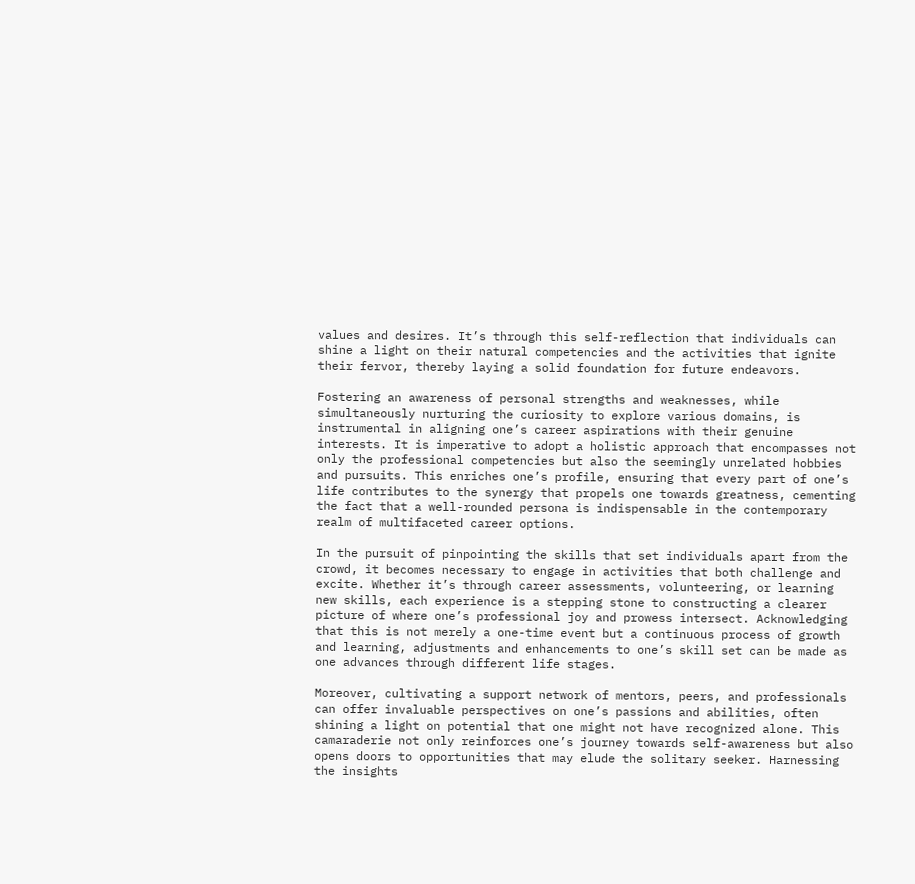values and desires. It’s through this self-reflection that individuals can shine a light on their natural competencies and the activities that ignite their fervor, thereby laying a solid foundation for future endeavors.

Fostering an awareness of personal strengths and weaknesses, while simultaneously nurturing the curiosity to explore various domains, is instrumental in aligning one’s career aspirations with their genuine interests. It is imperative to adopt a holistic approach that encompasses not only the professional competencies but also the seemingly unrelated hobbies and pursuits. This enriches one’s profile, ensuring that every part of one’s life contributes to the synergy that propels one towards greatness, cementing the fact that a well-rounded persona is indispensable in the contemporary realm of multifaceted career options.

In the pursuit of pinpointing the skills that set individuals apart from the crowd, it becomes necessary to engage in activities that both challenge and excite. Whether it’s through career assessments, volunteering, or learning new skills, each experience is a stepping stone to constructing a clearer picture of where one’s professional joy and prowess intersect. Acknowledging that this is not merely a one-time event but a continuous process of growth and learning, adjustments and enhancements to one’s skill set can be made as one advances through different life stages.

Moreover, cultivating a support network of mentors, peers, and professionals can offer invaluable perspectives on one’s passions and abilities, often shining a light on potential that one might not have recognized alone. This camaraderie not only reinforces one’s journey towards self-awareness but also opens doors to opportunities that may elude the solitary seeker. Harnessing the insights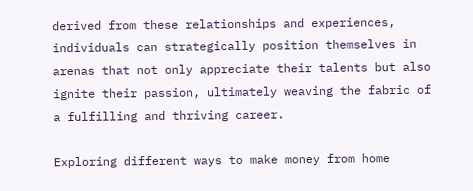derived from these relationships and experiences, individuals can strategically position themselves in arenas that not only appreciate their talents but also ignite their passion, ultimately weaving the fabric of a fulfilling and thriving career.

Exploring different ways to make money from home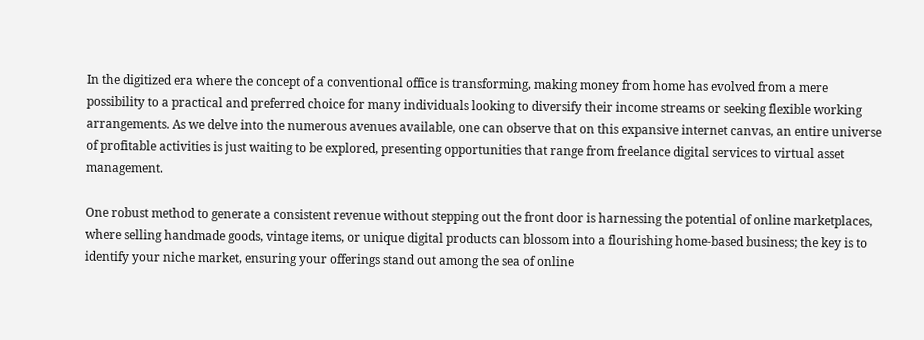In the digitized era where the concept of a conventional office is transforming, making money from home has evolved from a mere possibility to a practical and preferred choice for many individuals looking to diversify their income streams or seeking flexible working arrangements. As we delve into the numerous avenues available, one can observe that on this expansive internet canvas, an entire universe of profitable activities is just waiting to be explored, presenting opportunities that range from freelance digital services to virtual asset management.

One robust method to generate a consistent revenue without stepping out the front door is harnessing the potential of online marketplaces, where selling handmade goods, vintage items, or unique digital products can blossom into a flourishing home-based business; the key is to identify your niche market, ensuring your offerings stand out among the sea of online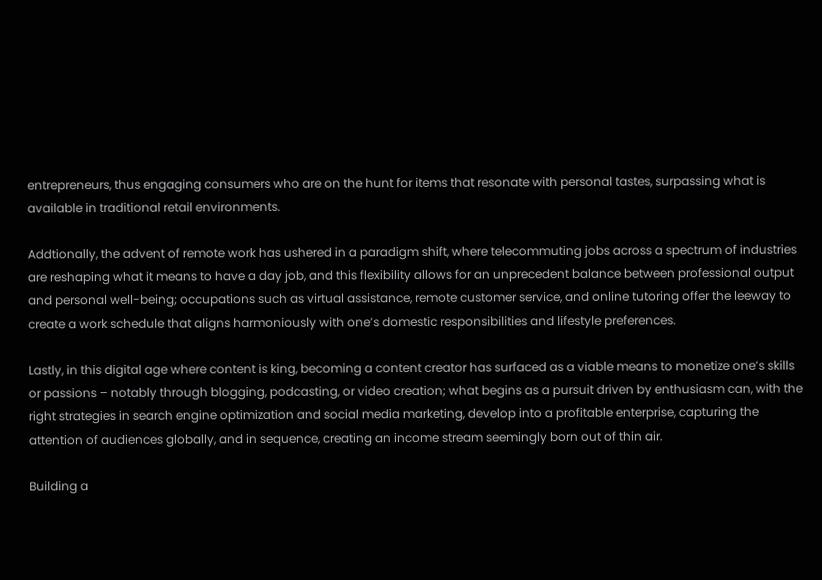entrepreneurs, thus engaging consumers who are on the hunt for items that resonate with personal tastes, surpassing what is available in traditional retail environments.

Addtionally, the advent of remote work has ushered in a paradigm shift, where telecommuting jobs across a spectrum of industries are reshaping what it means to have a day job, and this flexibility allows for an unprecedent balance between professional output and personal well-being; occupations such as virtual assistance, remote customer service, and online tutoring offer the leeway to create a work schedule that aligns harmoniously with one’s domestic responsibilities and lifestyle preferences.

Lastly, in this digital age where content is king, becoming a content creator has surfaced as a viable means to monetize one’s skills or passions – notably through blogging, podcasting, or video creation; what begins as a pursuit driven by enthusiasm can, with the right strategies in search engine optimization and social media marketing, develop into a profitable enterprise, capturing the attention of audiences globally, and in sequence, creating an income stream seemingly born out of thin air.

Building a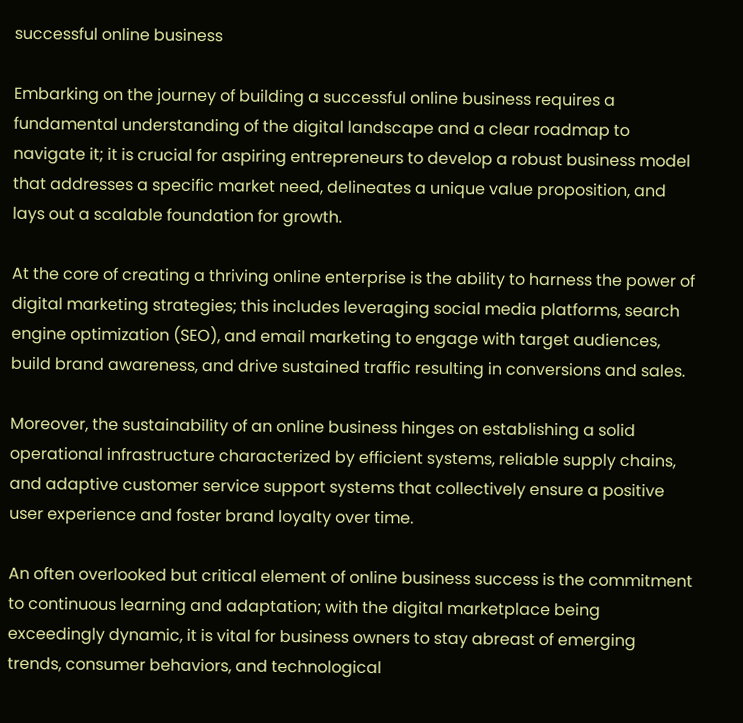successful online business

Embarking on the journey of building a successful online business requires a fundamental understanding of the digital landscape and a clear roadmap to navigate it; it is crucial for aspiring entrepreneurs to develop a robust business model that addresses a specific market need, delineates a unique value proposition, and lays out a scalable foundation for growth.

At the core of creating a thriving online enterprise is the ability to harness the power of digital marketing strategies; this includes leveraging social media platforms, search engine optimization (SEO), and email marketing to engage with target audiences, build brand awareness, and drive sustained traffic resulting in conversions and sales.

Moreover, the sustainability of an online business hinges on establishing a solid operational infrastructure characterized by efficient systems, reliable supply chains, and adaptive customer service support systems that collectively ensure a positive user experience and foster brand loyalty over time.

An often overlooked but critical element of online business success is the commitment to continuous learning and adaptation; with the digital marketplace being exceedingly dynamic, it is vital for business owners to stay abreast of emerging trends, consumer behaviors, and technological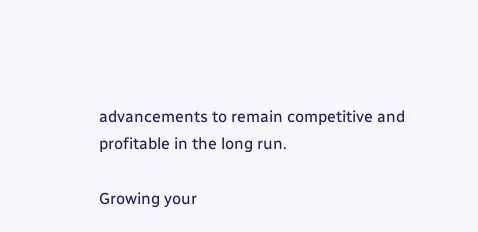advancements to remain competitive and profitable in the long run.

Growing your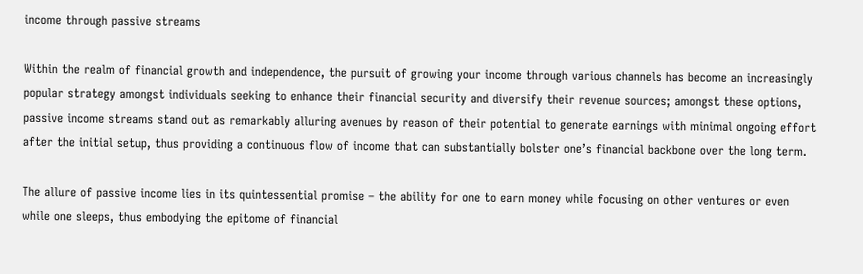income through passive streams

Within the realm of financial growth and independence, the pursuit of growing your income through various channels has become an increasingly popular strategy amongst individuals seeking to enhance their financial security and diversify their revenue sources; amongst these options, passive income streams stand out as remarkably alluring avenues by reason of their potential to generate earnings with minimal ongoing effort after the initial setup, thus providing a continuous flow of income that can substantially bolster one’s financial backbone over the long term.

The allure of passive income lies in its quintessential promise – the ability for one to earn money while focusing on other ventures or even while one sleeps, thus embodying the epitome of financial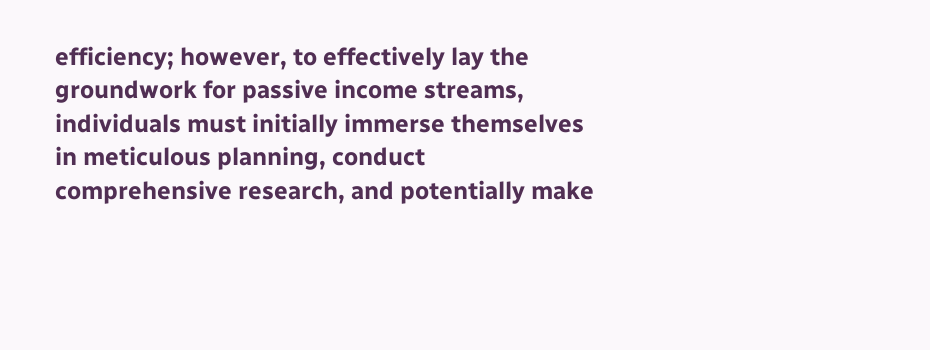efficiency; however, to effectively lay the groundwork for passive income streams, individuals must initially immerse themselves in meticulous planning, conduct comprehensive research, and potentially make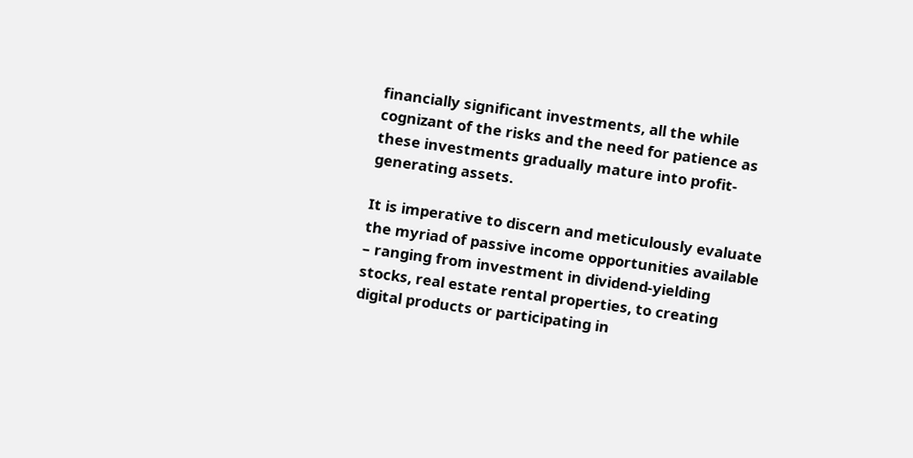financially significant investments, all the while cognizant of the risks and the need for patience as these investments gradually mature into profit-generating assets.

It is imperative to discern and meticulously evaluate the myriad of passive income opportunities available – ranging from investment in dividend-yielding stocks, real estate rental properties, to creating digital products or participating in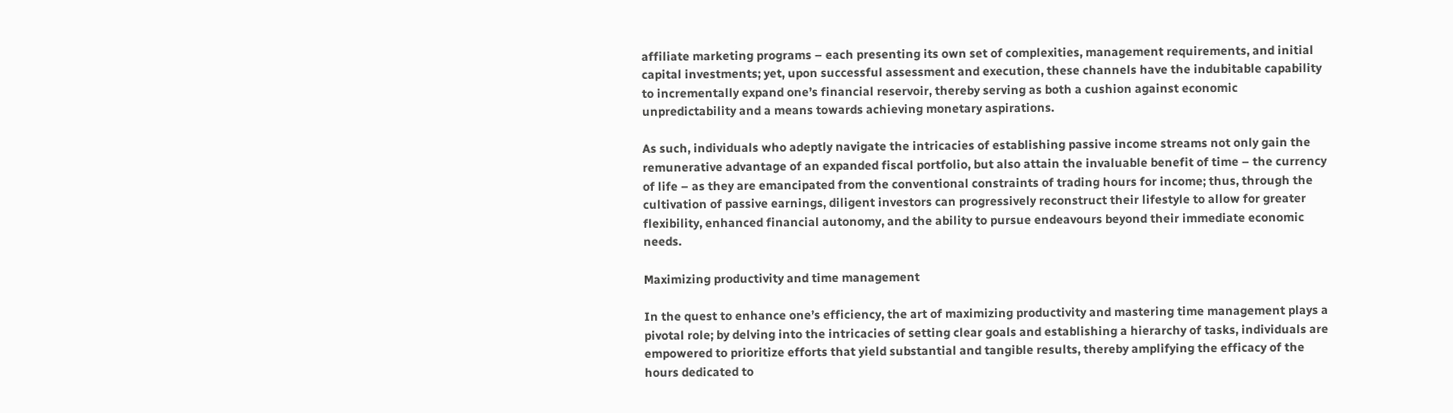affiliate marketing programs – each presenting its own set of complexities, management requirements, and initial capital investments; yet, upon successful assessment and execution, these channels have the indubitable capability to incrementally expand one’s financial reservoir, thereby serving as both a cushion against economic unpredictability and a means towards achieving monetary aspirations.

As such, individuals who adeptly navigate the intricacies of establishing passive income streams not only gain the remunerative advantage of an expanded fiscal portfolio, but also attain the invaluable benefit of time – the currency of life – as they are emancipated from the conventional constraints of trading hours for income; thus, through the cultivation of passive earnings, diligent investors can progressively reconstruct their lifestyle to allow for greater flexibility, enhanced financial autonomy, and the ability to pursue endeavours beyond their immediate economic needs.

Maximizing productivity and time management

In the quest to enhance one’s efficiency, the art of maximizing productivity and mastering time management plays a pivotal role; by delving into the intricacies of setting clear goals and establishing a hierarchy of tasks, individuals are empowered to prioritize efforts that yield substantial and tangible results, thereby amplifying the efficacy of the hours dedicated to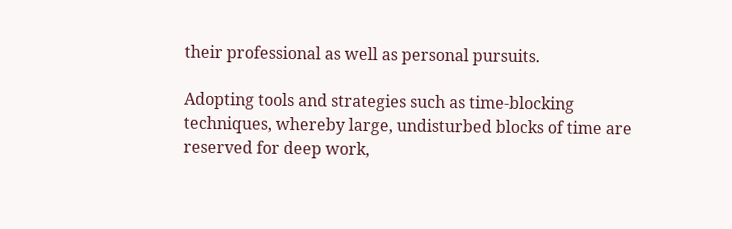their professional as well as personal pursuits.

Adopting tools and strategies such as time-blocking techniques, whereby large, undisturbed blocks of time are reserved for deep work,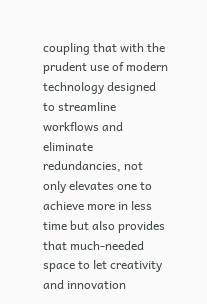coupling that with the prudent use of modern technology designed to streamline workflows and eliminate redundancies, not only elevates one to achieve more in less time but also provides that much-needed space to let creativity and innovation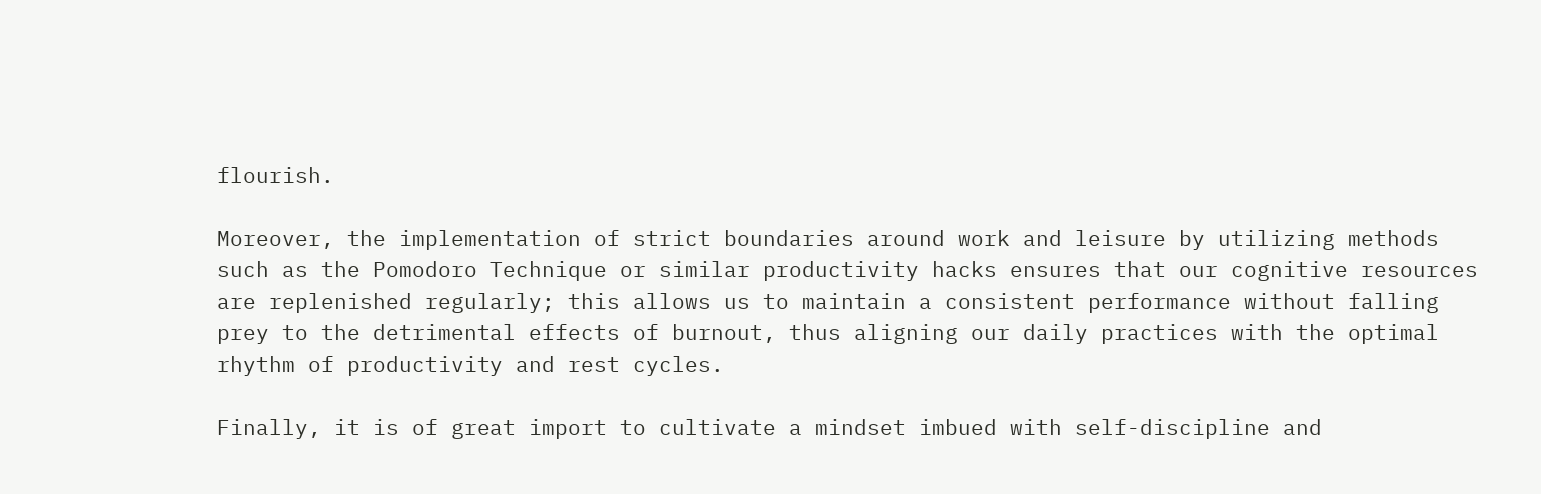flourish.

Moreover, the implementation of strict boundaries around work and leisure by utilizing methods such as the Pomodoro Technique or similar productivity hacks ensures that our cognitive resources are replenished regularly; this allows us to maintain a consistent performance without falling prey to the detrimental effects of burnout, thus aligning our daily practices with the optimal rhythm of productivity and rest cycles.

Finally, it is of great import to cultivate a mindset imbued with self-discipline and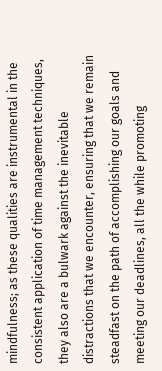mindfulness; as these qualities are instrumental in the consistent application of time management techniques, they also are a bulwark against the inevitable distractions that we encounter, ensuring that we remain steadfast on the path of accomplishing our goals and meeting our deadlines, all the while promoting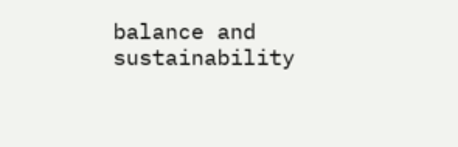balance and sustainability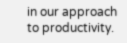in our approach to productivity.